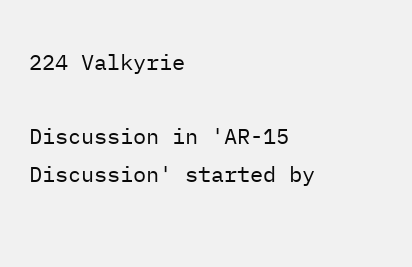224 Valkyrie

Discussion in 'AR-15 Discussion' started by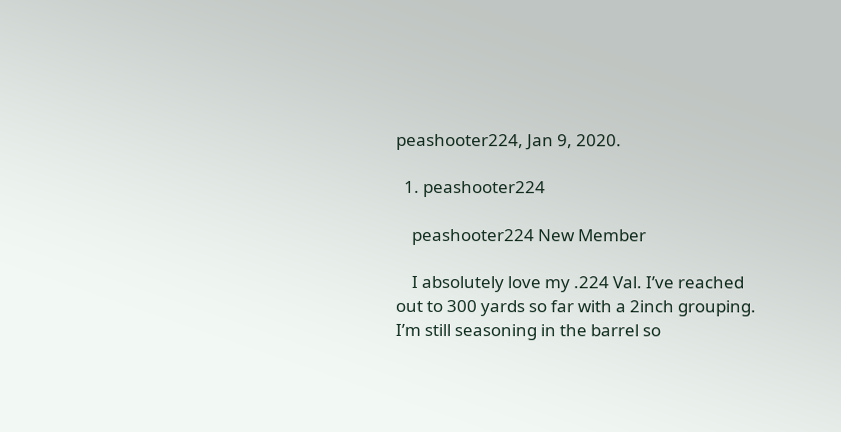peashooter224, Jan 9, 2020.

  1. peashooter224

    peashooter224 New Member

    I absolutely love my .224 Val. I’ve reached out to 300 yards so far with a 2inch grouping. I’m still seasoning in the barrel so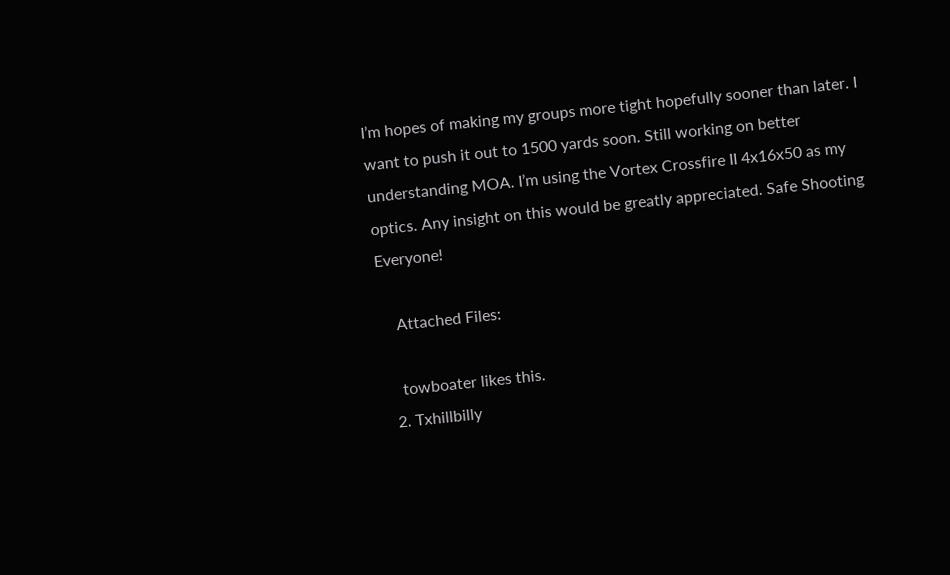I’m hopes of making my groups more tight hopefully sooner than later. I want to push it out to 1500 yards soon. Still working on better understanding MOA. I’m using the Vortex Crossfire II 4x16x50 as my optics. Any insight on this would be greatly appreciated. Safe Shooting Everyone!

    Attached Files:

    towboater likes this.
  2. Txhillbilly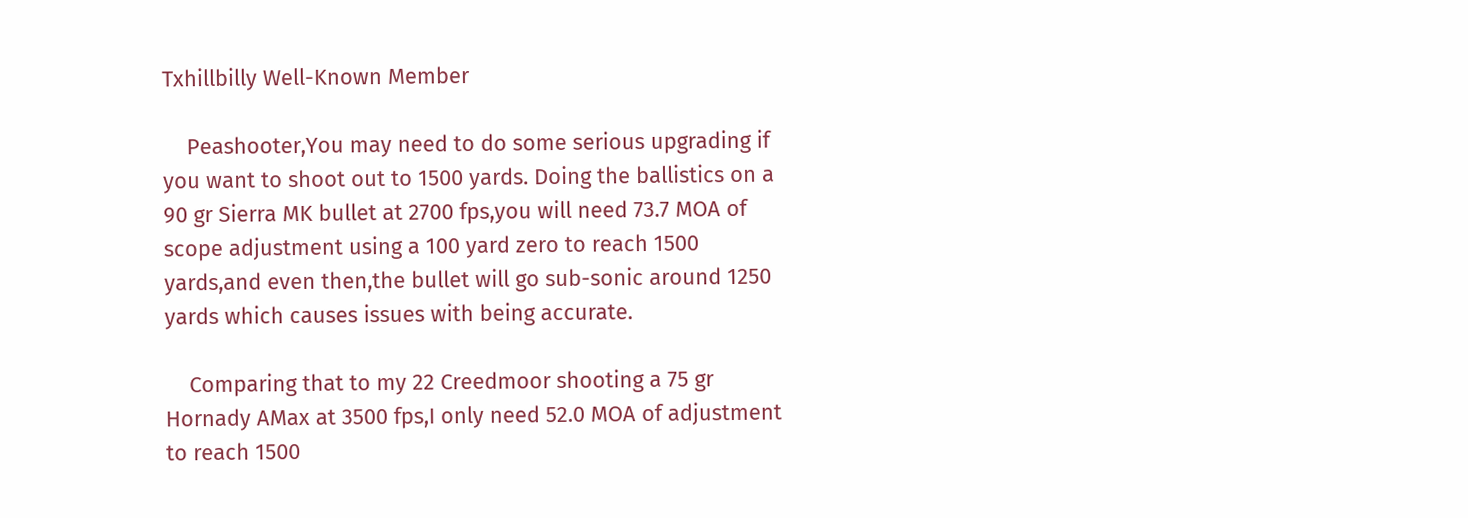Txhillbilly Well-Known Member

    Peashooter,You may need to do some serious upgrading if you want to shoot out to 1500 yards. Doing the ballistics on a 90 gr Sierra MK bullet at 2700 fps,you will need 73.7 MOA of scope adjustment using a 100 yard zero to reach 1500 yards,and even then,the bullet will go sub-sonic around 1250 yards which causes issues with being accurate.

    Comparing that to my 22 Creedmoor shooting a 75 gr Hornady AMax at 3500 fps,I only need 52.0 MOA of adjustment to reach 1500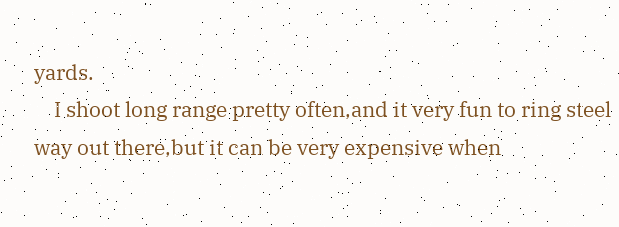yards.
    I shoot long range pretty often,and it very fun to ring steel way out there,but it can be very expensive when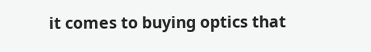it comes to buying optics that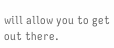will allow you to get out there.